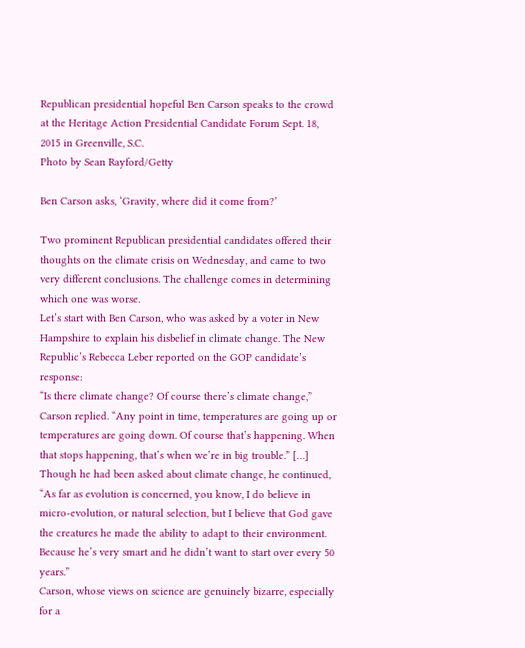Republican presidential hopeful Ben Carson speaks to the crowd at the Heritage Action Presidential Candidate Forum Sept. 18, 2015 in Greenville, S.C.
Photo by Sean Rayford/Getty

Ben Carson asks, ‘Gravity, where did it come from?’

Two prominent Republican presidential candidates offered their thoughts on the climate crisis on Wednesday, and came to two very different conclusions. The challenge comes in determining which one was worse.
Let’s start with Ben Carson, who was asked by a voter in New Hampshire to explain his disbelief in climate change. The New Republic’s Rebecca Leber reported on the GOP candidate’s response:
“Is there climate change? Of course there’s climate change,” Carson replied. “Any point in time, temperatures are going up or temperatures are going down. Of course that’s happening. When that stops happening, that’s when we’re in big trouble.” […]
Though he had been asked about climate change, he continued, “As far as evolution is concerned, you know, I do believe in micro-evolution, or natural selection, but I believe that God gave the creatures he made the ability to adapt to their environment. Because he’s very smart and he didn’t want to start over every 50 years.”
Carson, whose views on science are genuinely bizarre, especially for a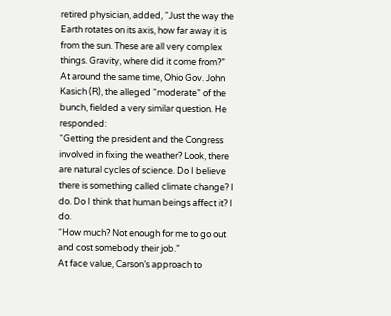retired physician, added, “Just the way the Earth rotates on its axis, how far away it is from the sun. These are all very complex things. Gravity, where did it come from?”
At around the same time, Ohio Gov. John Kasich (R), the alleged “moderate” of the bunch, fielded a very similar question. He responded:
“Getting the president and the Congress involved in fixing the weather? Look, there are natural cycles of science. Do I believe there is something called climate change? I do. Do I think that human beings affect it? I do.
“How much? Not enough for me to go out and cost somebody their job.”
At face value, Carson’s approach to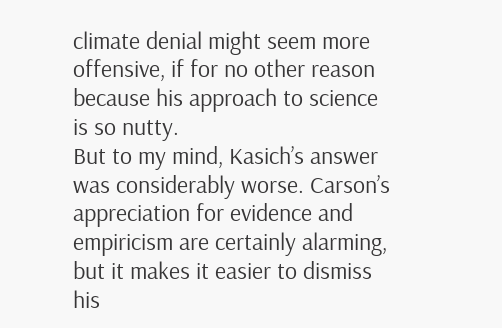climate denial might seem more offensive, if for no other reason because his approach to science is so nutty.
But to my mind, Kasich’s answer was considerably worse. Carson’s appreciation for evidence and empiricism are certainly alarming, but it makes it easier to dismiss his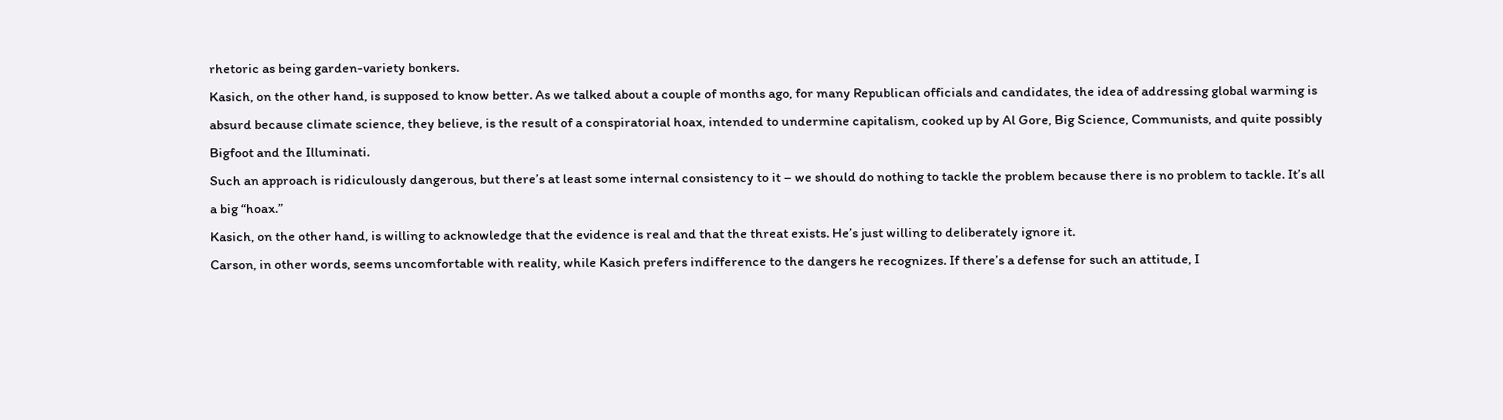rhetoric as being garden-variety bonkers.
Kasich, on the other hand, is supposed to know better. As we talked about a couple of months ago, for many Republican officials and candidates, the idea of addressing global warming is absurd because climate science, they believe, is the result of a conspiratorial hoax, intended to undermine capitalism, cooked up by Al Gore, Big Science, Communists, and quite possibly Bigfoot and the Illuminati.
Such an approach is ridiculously dangerous, but there’s at least some internal consistency to it – we should do nothing to tackle the problem because there is no problem to tackle. It’s all a big “hoax.”
Kasich, on the other hand, is willing to acknowledge that the evidence is real and that the threat exists. He’s just willing to deliberately ignore it.
Carson, in other words, seems uncomfortable with reality, while Kasich prefers indifference to the dangers he recognizes. If there’s a defense for such an attitude, I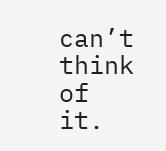can’t think of it.